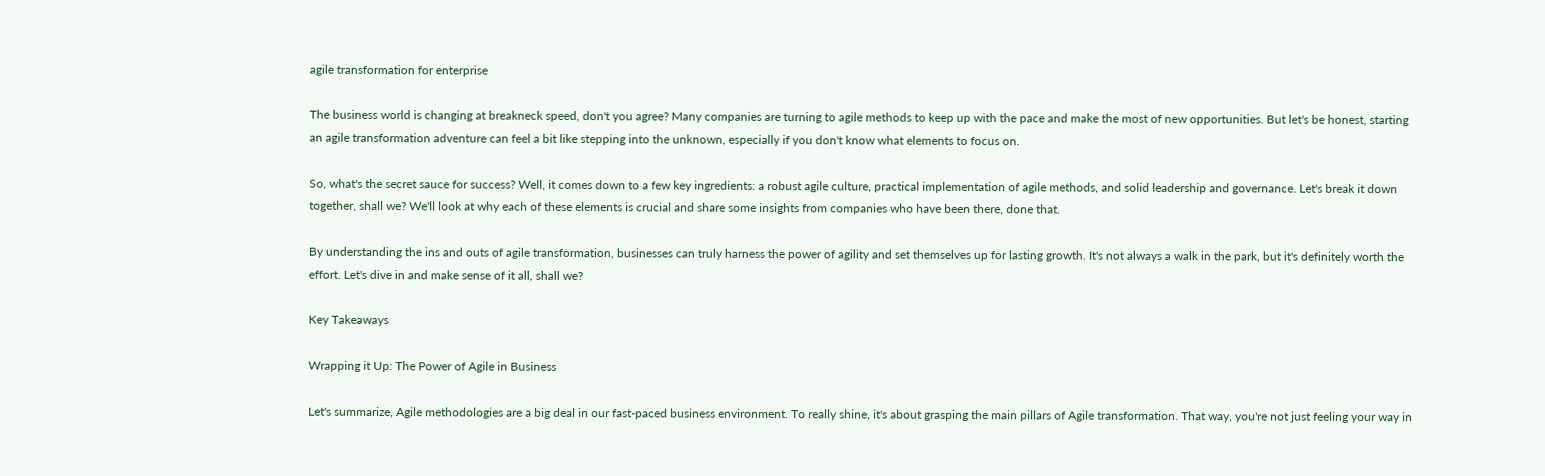agile transformation for enterprise

The business world is changing at breakneck speed, don't you agree? Many companies are turning to agile methods to keep up with the pace and make the most of new opportunities. But let's be honest, starting an agile transformation adventure can feel a bit like stepping into the unknown, especially if you don't know what elements to focus on.

So, what's the secret sauce for success? Well, it comes down to a few key ingredients: a robust agile culture, practical implementation of agile methods, and solid leadership and governance. Let's break it down together, shall we? We'll look at why each of these elements is crucial and share some insights from companies who have been there, done that.

By understanding the ins and outs of agile transformation, businesses can truly harness the power of agility and set themselves up for lasting growth. It's not always a walk in the park, but it's definitely worth the effort. Let's dive in and make sense of it all, shall we?

Key Takeaways

Wrapping it Up: The Power of Agile in Business

Let's summarize, Agile methodologies are a big deal in our fast-paced business environment. To really shine, it's about grasping the main pillars of Agile transformation. That way, you're not just feeling your way in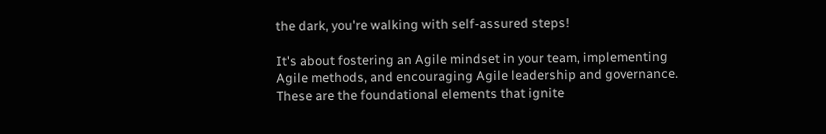the dark, you're walking with self-assured steps!

It's about fostering an Agile mindset in your team, implementing Agile methods, and encouraging Agile leadership and governance. These are the foundational elements that ignite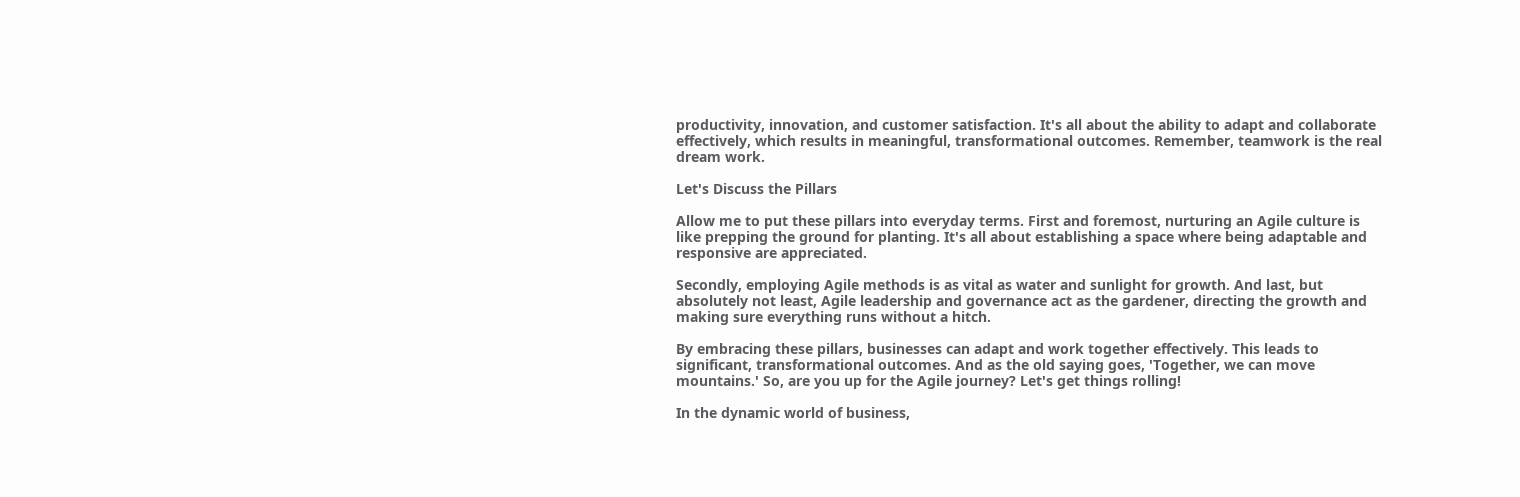productivity, innovation, and customer satisfaction. It's all about the ability to adapt and collaborate effectively, which results in meaningful, transformational outcomes. Remember, teamwork is the real dream work.

Let's Discuss the Pillars

Allow me to put these pillars into everyday terms. First and foremost, nurturing an Agile culture is like prepping the ground for planting. It's all about establishing a space where being adaptable and responsive are appreciated.

Secondly, employing Agile methods is as vital as water and sunlight for growth. And last, but absolutely not least, Agile leadership and governance act as the gardener, directing the growth and making sure everything runs without a hitch.

By embracing these pillars, businesses can adapt and work together effectively. This leads to significant, transformational outcomes. And as the old saying goes, 'Together, we can move mountains.' So, are you up for the Agile journey? Let's get things rolling!

In the dynamic world of business,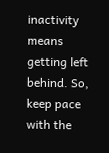inactivity means getting left behind. So, keep pace with the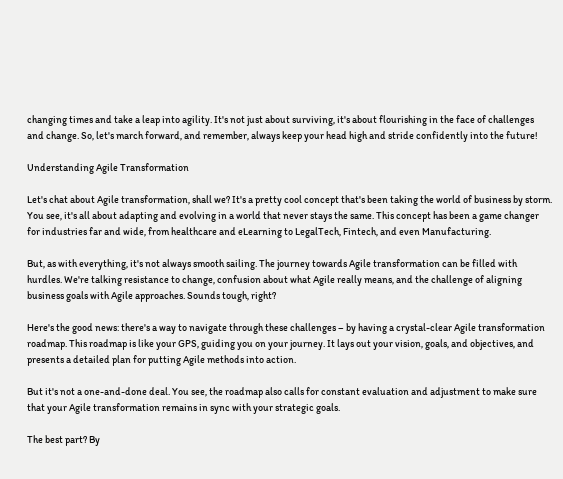changing times and take a leap into agility. It's not just about surviving, it's about flourishing in the face of challenges and change. So, let's march forward, and remember, always keep your head high and stride confidently into the future!

Understanding Agile Transformation

Let's chat about Agile transformation, shall we? It's a pretty cool concept that's been taking the world of business by storm. You see, it's all about adapting and evolving in a world that never stays the same. This concept has been a game changer for industries far and wide, from healthcare and eLearning to LegalTech, Fintech, and even Manufacturing.

But, as with everything, it's not always smooth sailing. The journey towards Agile transformation can be filled with hurdles. We're talking resistance to change, confusion about what Agile really means, and the challenge of aligning business goals with Agile approaches. Sounds tough, right?

Here's the good news: there's a way to navigate through these challenges – by having a crystal-clear Agile transformation roadmap. This roadmap is like your GPS, guiding you on your journey. It lays out your vision, goals, and objectives, and presents a detailed plan for putting Agile methods into action.

But it's not a one-and-done deal. You see, the roadmap also calls for constant evaluation and adjustment to make sure that your Agile transformation remains in sync with your strategic goals.

The best part? By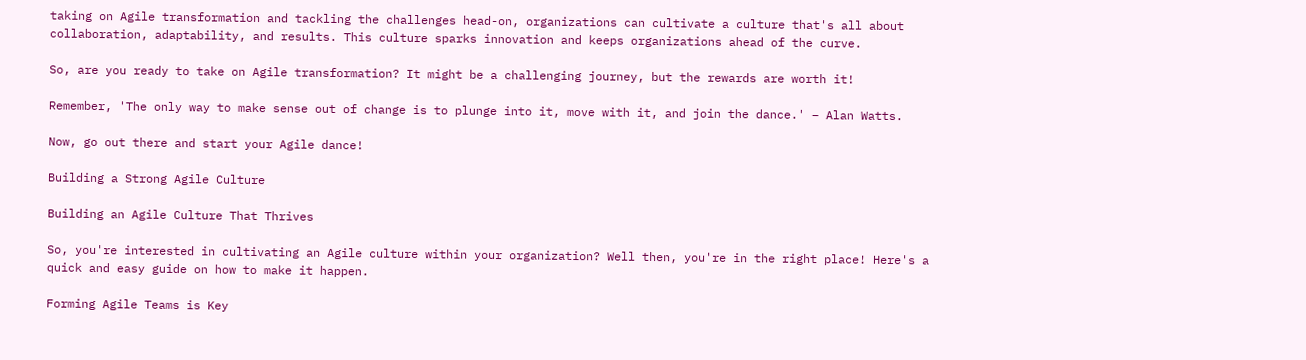taking on Agile transformation and tackling the challenges head-on, organizations can cultivate a culture that's all about collaboration, adaptability, and results. This culture sparks innovation and keeps organizations ahead of the curve.

So, are you ready to take on Agile transformation? It might be a challenging journey, but the rewards are worth it!

Remember, 'The only way to make sense out of change is to plunge into it, move with it, and join the dance.' – Alan Watts.

Now, go out there and start your Agile dance!

Building a Strong Agile Culture

Building an Agile Culture That Thrives

So, you're interested in cultivating an Agile culture within your organization? Well then, you're in the right place! Here's a quick and easy guide on how to make it happen.

Forming Agile Teams is Key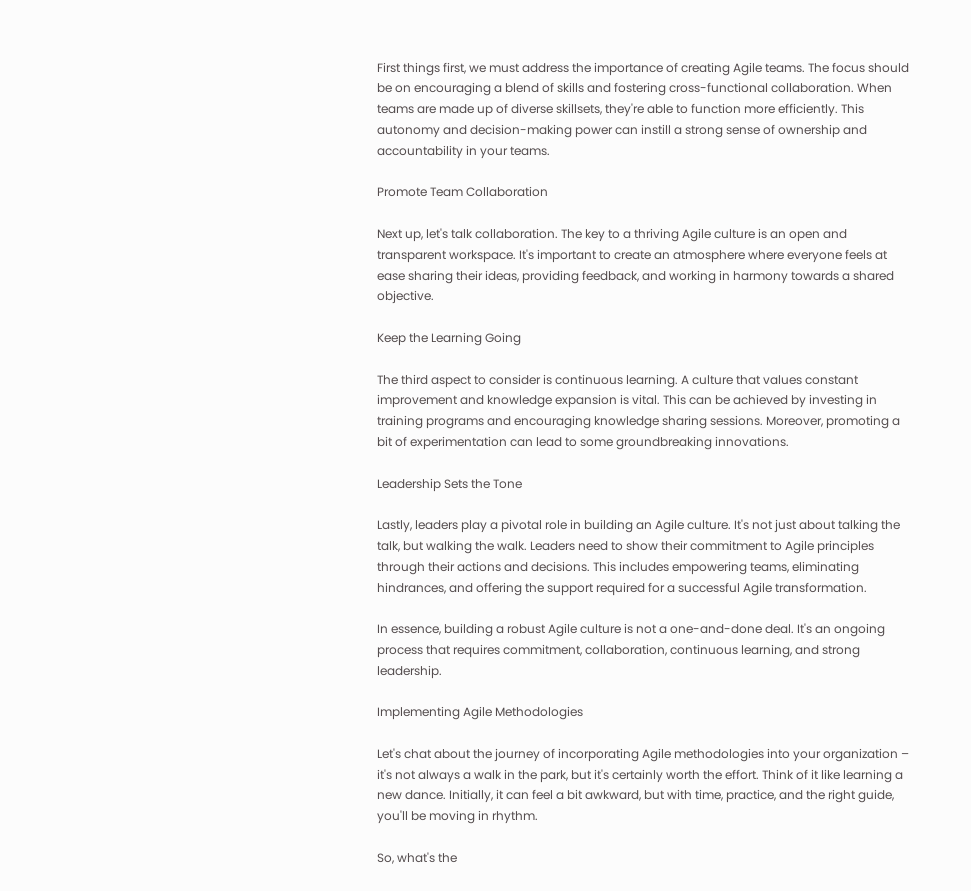First things first, we must address the importance of creating Agile teams. The focus should be on encouraging a blend of skills and fostering cross-functional collaboration. When teams are made up of diverse skillsets, they're able to function more efficiently. This autonomy and decision-making power can instill a strong sense of ownership and accountability in your teams.

Promote Team Collaboration

Next up, let's talk collaboration. The key to a thriving Agile culture is an open and transparent workspace. It's important to create an atmosphere where everyone feels at ease sharing their ideas, providing feedback, and working in harmony towards a shared objective.

Keep the Learning Going

The third aspect to consider is continuous learning. A culture that values constant improvement and knowledge expansion is vital. This can be achieved by investing in training programs and encouraging knowledge sharing sessions. Moreover, promoting a bit of experimentation can lead to some groundbreaking innovations.

Leadership Sets the Tone

Lastly, leaders play a pivotal role in building an Agile culture. It's not just about talking the talk, but walking the walk. Leaders need to show their commitment to Agile principles through their actions and decisions. This includes empowering teams, eliminating hindrances, and offering the support required for a successful Agile transformation.

In essence, building a robust Agile culture is not a one-and-done deal. It's an ongoing process that requires commitment, collaboration, continuous learning, and strong leadership.

Implementing Agile Methodologies

Let's chat about the journey of incorporating Agile methodologies into your organization – it's not always a walk in the park, but it's certainly worth the effort. Think of it like learning a new dance. Initially, it can feel a bit awkward, but with time, practice, and the right guide, you'll be moving in rhythm.

So, what's the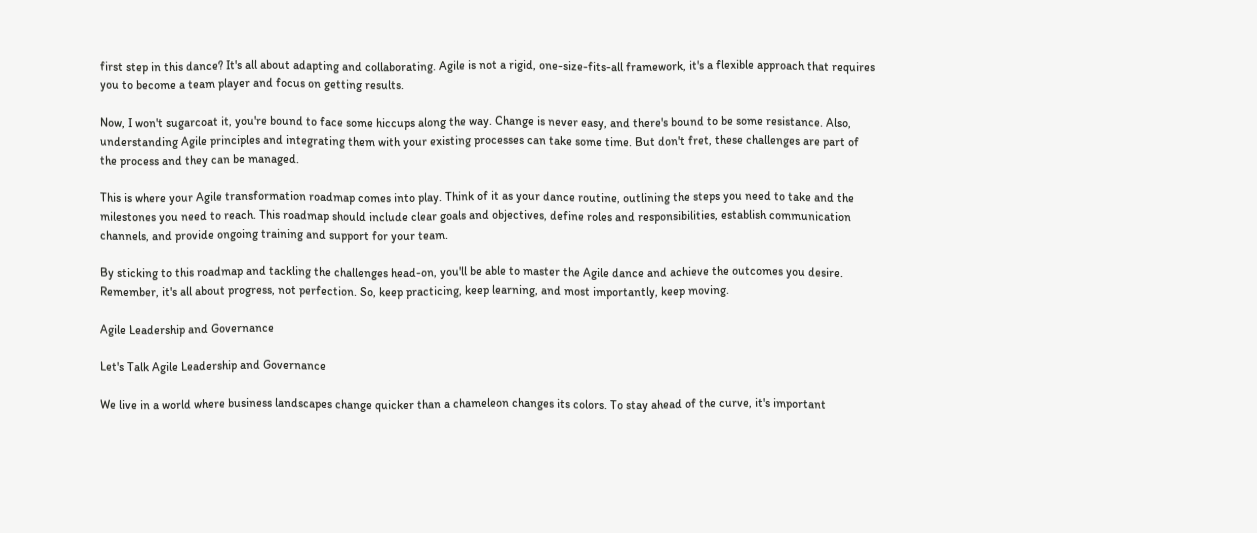first step in this dance? It's all about adapting and collaborating. Agile is not a rigid, one-size-fits-all framework, it's a flexible approach that requires you to become a team player and focus on getting results.

Now, I won't sugarcoat it, you're bound to face some hiccups along the way. Change is never easy, and there's bound to be some resistance. Also, understanding Agile principles and integrating them with your existing processes can take some time. But don't fret, these challenges are part of the process and they can be managed.

This is where your Agile transformation roadmap comes into play. Think of it as your dance routine, outlining the steps you need to take and the milestones you need to reach. This roadmap should include clear goals and objectives, define roles and responsibilities, establish communication channels, and provide ongoing training and support for your team.

By sticking to this roadmap and tackling the challenges head-on, you'll be able to master the Agile dance and achieve the outcomes you desire. Remember, it's all about progress, not perfection. So, keep practicing, keep learning, and most importantly, keep moving.

Agile Leadership and Governance

Let's Talk Agile Leadership and Governance

We live in a world where business landscapes change quicker than a chameleon changes its colors. To stay ahead of the curve, it's important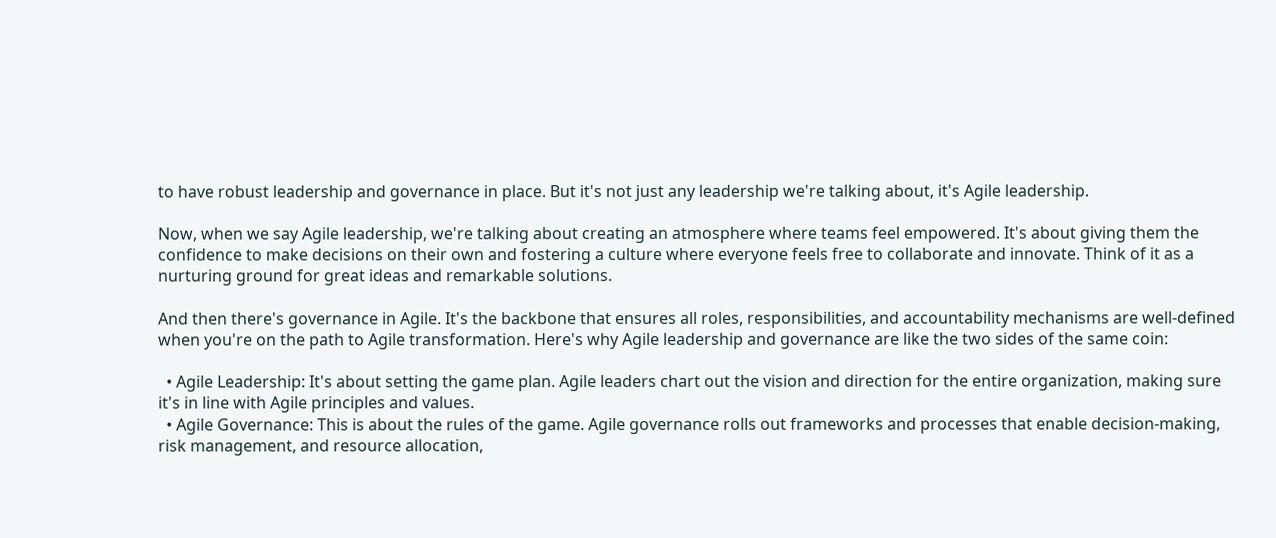to have robust leadership and governance in place. But it's not just any leadership we're talking about, it's Agile leadership.

Now, when we say Agile leadership, we're talking about creating an atmosphere where teams feel empowered. It's about giving them the confidence to make decisions on their own and fostering a culture where everyone feels free to collaborate and innovate. Think of it as a nurturing ground for great ideas and remarkable solutions.

And then there's governance in Agile. It's the backbone that ensures all roles, responsibilities, and accountability mechanisms are well-defined when you're on the path to Agile transformation. Here's why Agile leadership and governance are like the two sides of the same coin:

  • Agile Leadership: It's about setting the game plan. Agile leaders chart out the vision and direction for the entire organization, making sure it's in line with Agile principles and values.
  • Agile Governance: This is about the rules of the game. Agile governance rolls out frameworks and processes that enable decision-making, risk management, and resource allocation,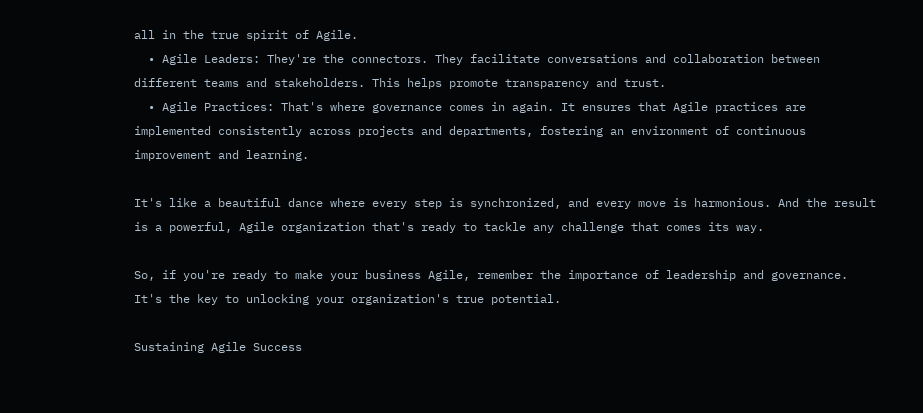all in the true spirit of Agile.
  • Agile Leaders: They're the connectors. They facilitate conversations and collaboration between different teams and stakeholders. This helps promote transparency and trust.
  • Agile Practices: That's where governance comes in again. It ensures that Agile practices are implemented consistently across projects and departments, fostering an environment of continuous improvement and learning.

It's like a beautiful dance where every step is synchronized, and every move is harmonious. And the result is a powerful, Agile organization that's ready to tackle any challenge that comes its way.

So, if you're ready to make your business Agile, remember the importance of leadership and governance. It's the key to unlocking your organization's true potential.

Sustaining Agile Success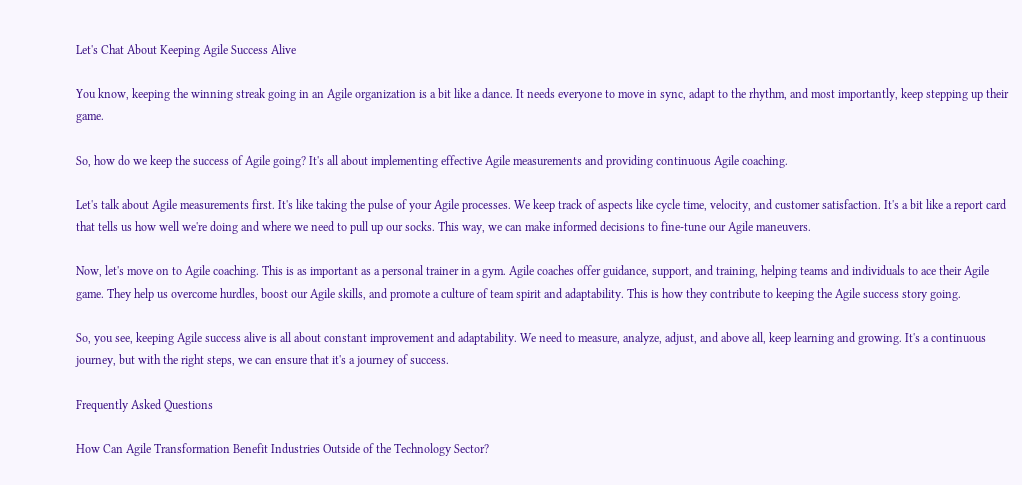Let's Chat About Keeping Agile Success Alive

You know, keeping the winning streak going in an Agile organization is a bit like a dance. It needs everyone to move in sync, adapt to the rhythm, and most importantly, keep stepping up their game.

So, how do we keep the success of Agile going? It's all about implementing effective Agile measurements and providing continuous Agile coaching.

Let's talk about Agile measurements first. It's like taking the pulse of your Agile processes. We keep track of aspects like cycle time, velocity, and customer satisfaction. It's a bit like a report card that tells us how well we're doing and where we need to pull up our socks. This way, we can make informed decisions to fine-tune our Agile maneuvers.

Now, let's move on to Agile coaching. This is as important as a personal trainer in a gym. Agile coaches offer guidance, support, and training, helping teams and individuals to ace their Agile game. They help us overcome hurdles, boost our Agile skills, and promote a culture of team spirit and adaptability. This is how they contribute to keeping the Agile success story going.

So, you see, keeping Agile success alive is all about constant improvement and adaptability. We need to measure, analyze, adjust, and above all, keep learning and growing. It's a continuous journey, but with the right steps, we can ensure that it's a journey of success.

Frequently Asked Questions

How Can Agile Transformation Benefit Industries Outside of the Technology Sector?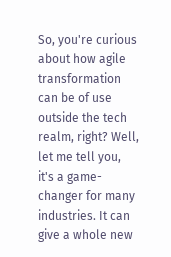So, you're curious about how agile transformation can be of use outside the tech realm, right? Well, let me tell you, it's a game-changer for many industries. It can give a whole new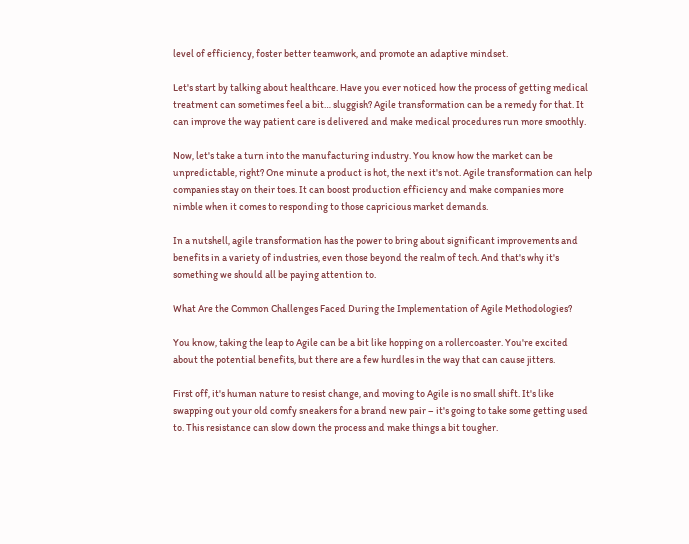level of efficiency, foster better teamwork, and promote an adaptive mindset.

Let's start by talking about healthcare. Have you ever noticed how the process of getting medical treatment can sometimes feel a bit… sluggish? Agile transformation can be a remedy for that. It can improve the way patient care is delivered and make medical procedures run more smoothly.

Now, let's take a turn into the manufacturing industry. You know how the market can be unpredictable, right? One minute a product is hot, the next it's not. Agile transformation can help companies stay on their toes. It can boost production efficiency and make companies more nimble when it comes to responding to those capricious market demands.

In a nutshell, agile transformation has the power to bring about significant improvements and benefits in a variety of industries, even those beyond the realm of tech. And that's why it's something we should all be paying attention to.

What Are the Common Challenges Faced During the Implementation of Agile Methodologies?

You know, taking the leap to Agile can be a bit like hopping on a rollercoaster. You're excited about the potential benefits, but there are a few hurdles in the way that can cause jitters.

First off, it's human nature to resist change, and moving to Agile is no small shift. It's like swapping out your old comfy sneakers for a brand new pair – it's going to take some getting used to. This resistance can slow down the process and make things a bit tougher.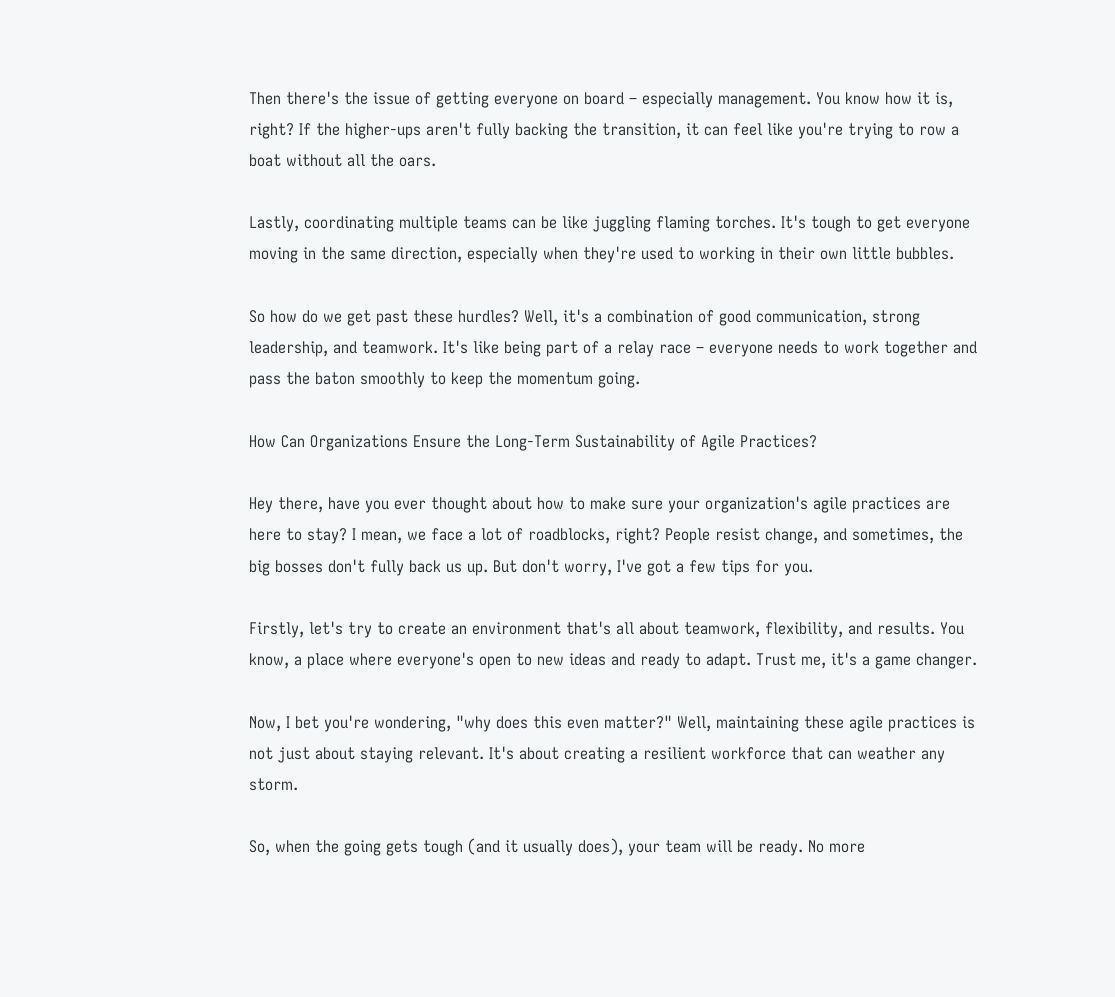Then there's the issue of getting everyone on board – especially management. You know how it is, right? If the higher-ups aren't fully backing the transition, it can feel like you're trying to row a boat without all the oars.

Lastly, coordinating multiple teams can be like juggling flaming torches. It's tough to get everyone moving in the same direction, especially when they're used to working in their own little bubbles.

So how do we get past these hurdles? Well, it's a combination of good communication, strong leadership, and teamwork. It's like being part of a relay race – everyone needs to work together and pass the baton smoothly to keep the momentum going.

How Can Organizations Ensure the Long-Term Sustainability of Agile Practices?

Hey there, have you ever thought about how to make sure your organization's agile practices are here to stay? I mean, we face a lot of roadblocks, right? People resist change, and sometimes, the big bosses don't fully back us up. But don't worry, I've got a few tips for you.

Firstly, let's try to create an environment that's all about teamwork, flexibility, and results. You know, a place where everyone's open to new ideas and ready to adapt. Trust me, it's a game changer.

Now, I bet you're wondering, "why does this even matter?" Well, maintaining these agile practices is not just about staying relevant. It's about creating a resilient workforce that can weather any storm.

So, when the going gets tough (and it usually does), your team will be ready. No more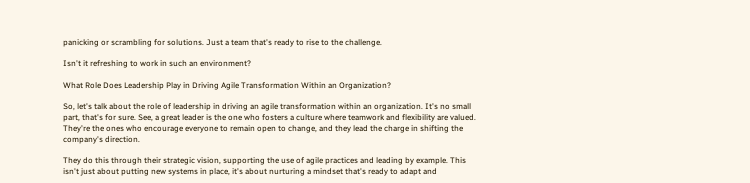panicking or scrambling for solutions. Just a team that's ready to rise to the challenge.

Isn't it refreshing to work in such an environment?

What Role Does Leadership Play in Driving Agile Transformation Within an Organization?

So, let's talk about the role of leadership in driving an agile transformation within an organization. It's no small part, that's for sure. See, a great leader is the one who fosters a culture where teamwork and flexibility are valued. They're the ones who encourage everyone to remain open to change, and they lead the charge in shifting the company's direction.

They do this through their strategic vision, supporting the use of agile practices and leading by example. This isn't just about putting new systems in place, it's about nurturing a mindset that's ready to adapt and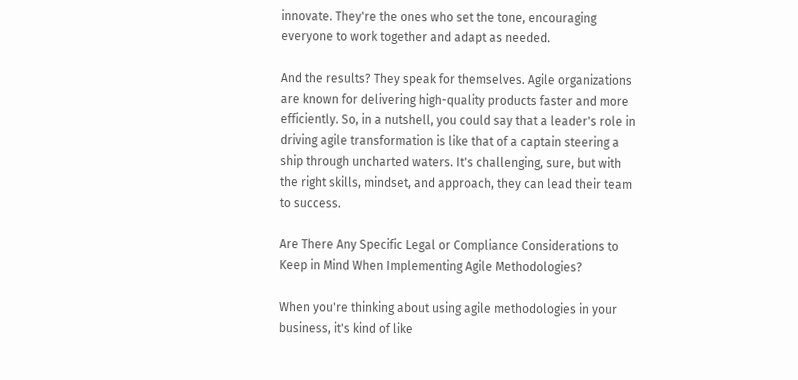innovate. They're the ones who set the tone, encouraging everyone to work together and adapt as needed.

And the results? They speak for themselves. Agile organizations are known for delivering high-quality products faster and more efficiently. So, in a nutshell, you could say that a leader's role in driving agile transformation is like that of a captain steering a ship through uncharted waters. It's challenging, sure, but with the right skills, mindset, and approach, they can lead their team to success.

Are There Any Specific Legal or Compliance Considerations to Keep in Mind When Implementing Agile Methodologies?

When you're thinking about using agile methodologies in your business, it's kind of like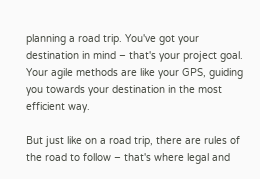planning a road trip. You've got your destination in mind – that's your project goal. Your agile methods are like your GPS, guiding you towards your destination in the most efficient way.

But just like on a road trip, there are rules of the road to follow – that's where legal and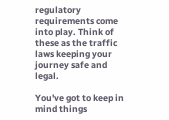regulatory requirements come into play. Think of these as the traffic laws keeping your journey safe and legal.

You've got to keep in mind things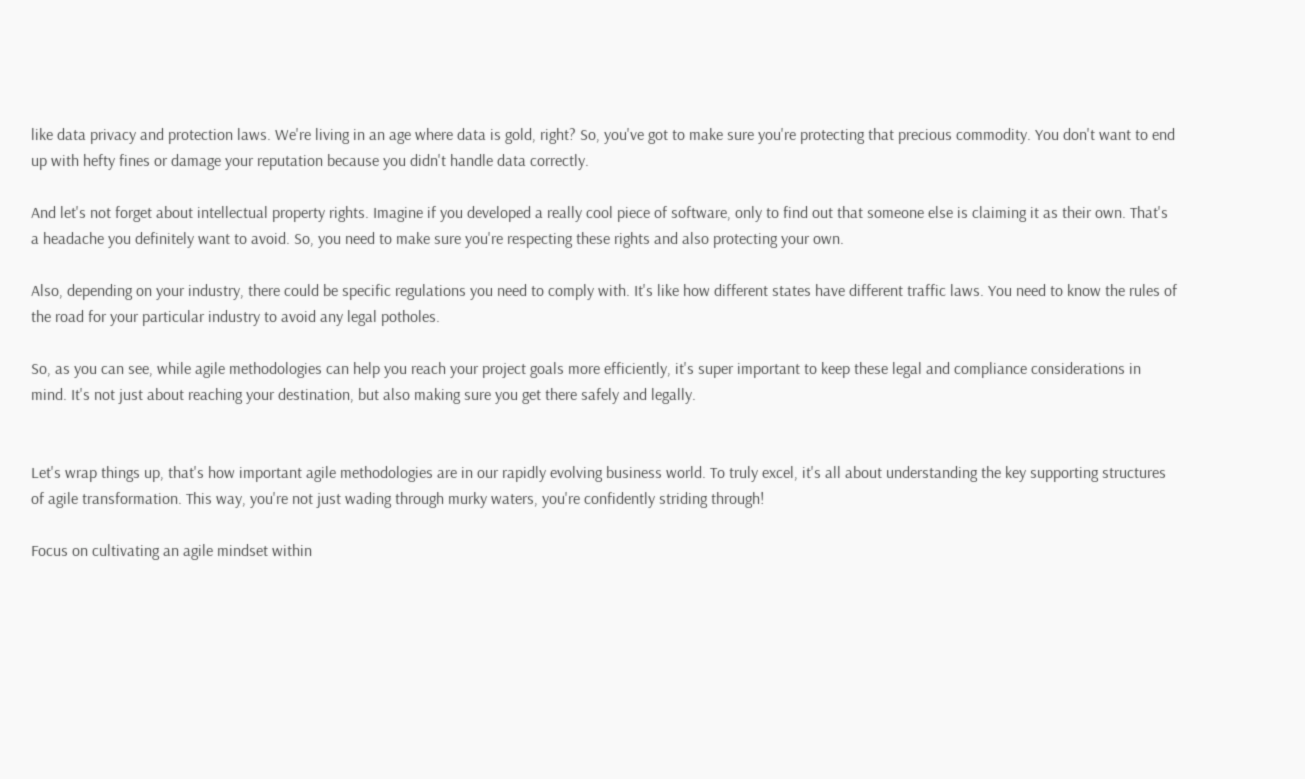like data privacy and protection laws. We're living in an age where data is gold, right? So, you've got to make sure you're protecting that precious commodity. You don't want to end up with hefty fines or damage your reputation because you didn't handle data correctly.

And let's not forget about intellectual property rights. Imagine if you developed a really cool piece of software, only to find out that someone else is claiming it as their own. That's a headache you definitely want to avoid. So, you need to make sure you're respecting these rights and also protecting your own.

Also, depending on your industry, there could be specific regulations you need to comply with. It's like how different states have different traffic laws. You need to know the rules of the road for your particular industry to avoid any legal potholes.

So, as you can see, while agile methodologies can help you reach your project goals more efficiently, it's super important to keep these legal and compliance considerations in mind. It's not just about reaching your destination, but also making sure you get there safely and legally.


Let's wrap things up, that's how important agile methodologies are in our rapidly evolving business world. To truly excel, it's all about understanding the key supporting structures of agile transformation. This way, you're not just wading through murky waters, you're confidently striding through!

Focus on cultivating an agile mindset within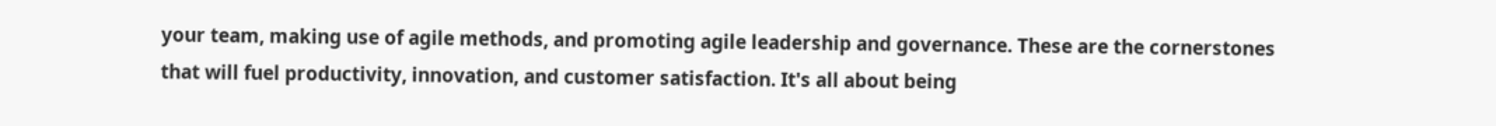your team, making use of agile methods, and promoting agile leadership and governance. These are the cornerstones that will fuel productivity, innovation, and customer satisfaction. It's all about being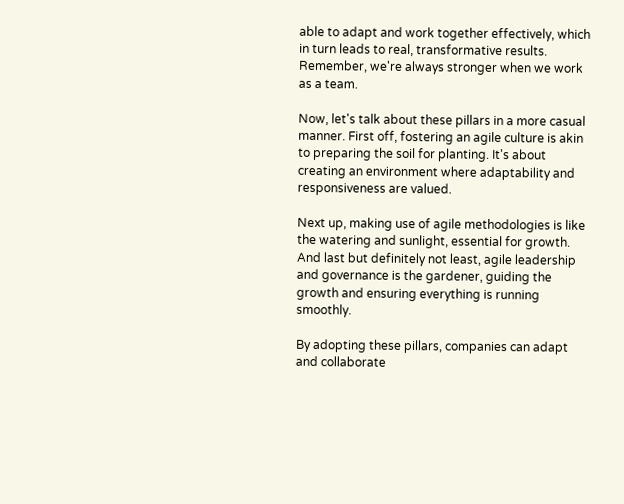able to adapt and work together effectively, which in turn leads to real, transformative results. Remember, we're always stronger when we work as a team.

Now, let's talk about these pillars in a more casual manner. First off, fostering an agile culture is akin to preparing the soil for planting. It's about creating an environment where adaptability and responsiveness are valued.

Next up, making use of agile methodologies is like the watering and sunlight, essential for growth. And last but definitely not least, agile leadership and governance is the gardener, guiding the growth and ensuring everything is running smoothly.

By adopting these pillars, companies can adapt and collaborate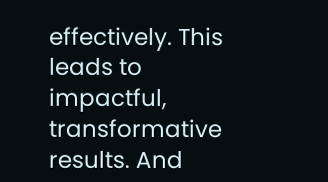effectively. This leads to impactful, transformative results. And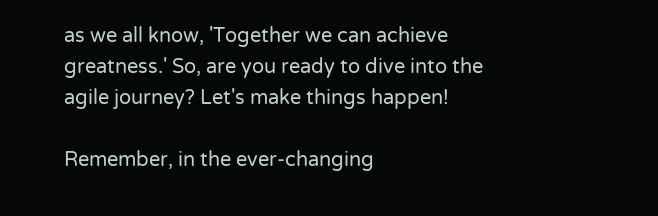as we all know, 'Together we can achieve greatness.' So, are you ready to dive into the agile journey? Let's make things happen!

Remember, in the ever-changing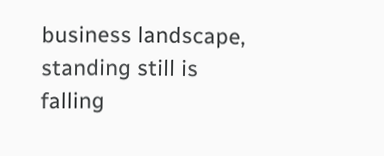business landscape, standing still is falling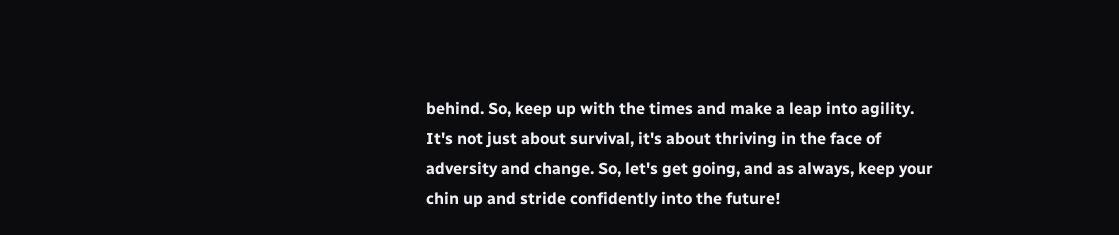behind. So, keep up with the times and make a leap into agility. It's not just about survival, it's about thriving in the face of adversity and change. So, let's get going, and as always, keep your chin up and stride confidently into the future!